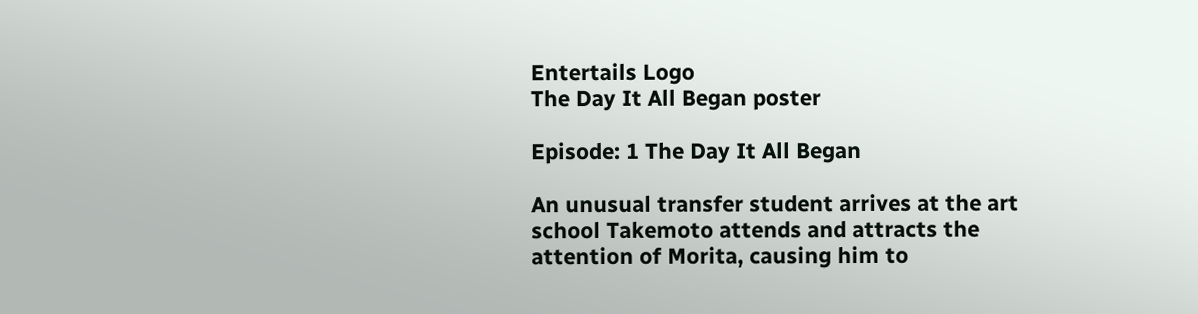Entertails Logo
The Day It All Began poster

Episode: 1 The Day It All Began

An unusual transfer student arrives at the art school Takemoto attends and attracts the attention of Morita, causing him to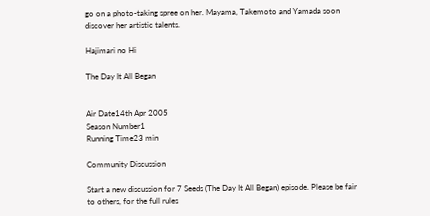go on a photo-taking spree on her. Mayama, Takemoto and Yamada soon discover her artistic talents.

Hajimari no Hi

The Day It All Began


Air Date14th Apr 2005
Season Number1
Running Time23 min

Community Discussion

Start a new discussion for 7 Seeds (The Day It All Began) episode. Please be fair to others, for the full rules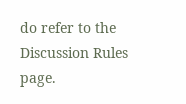do refer to the Discussion Rules page.